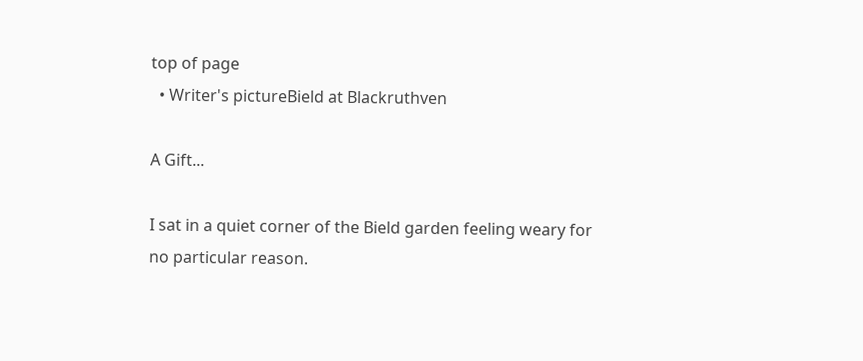top of page
  • Writer's pictureBield at Blackruthven

A Gift...

I sat in a quiet corner of the Bield garden feeling weary for no particular reason.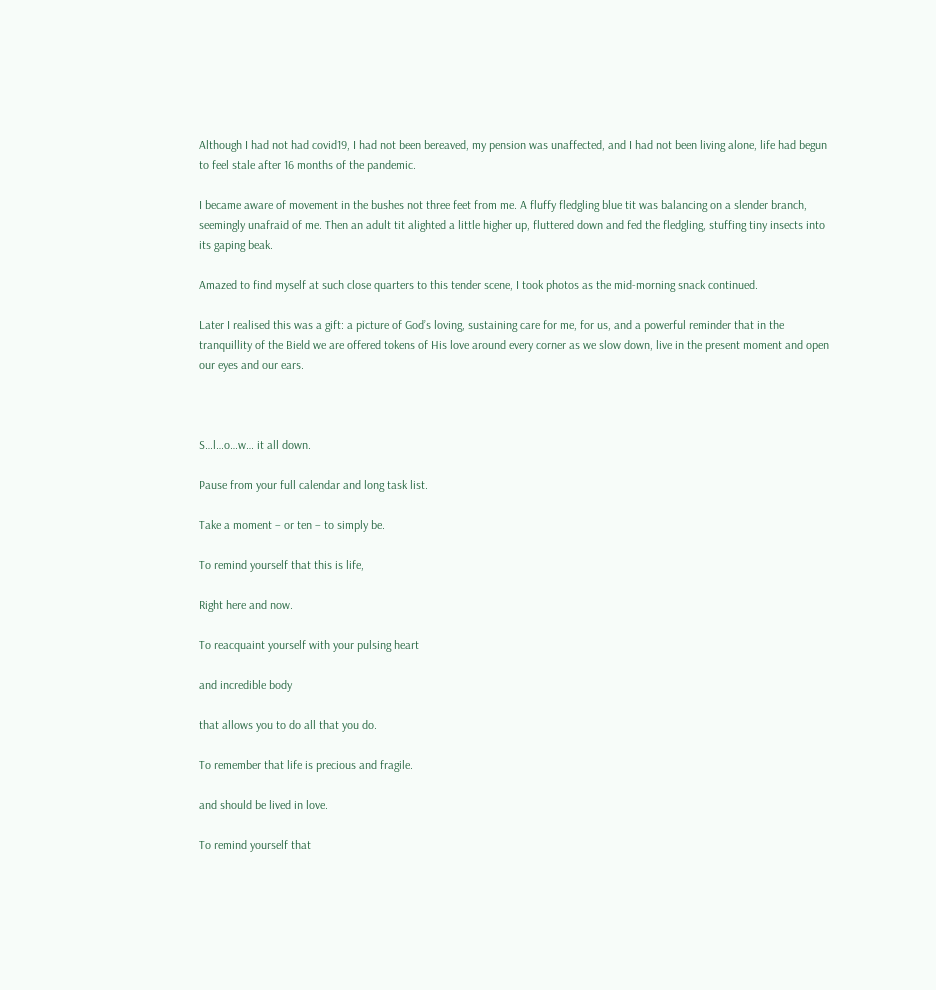Although I had not had covid19, I had not been bereaved, my pension was unaffected, and I had not been living alone, life had begun to feel stale after 16 months of the pandemic.

I became aware of movement in the bushes not three feet from me. A fluffy fledgling blue tit was balancing on a slender branch, seemingly unafraid of me. Then an adult tit alighted a little higher up, fluttered down and fed the fledgling, stuffing tiny insects into its gaping beak.

Amazed to find myself at such close quarters to this tender scene, I took photos as the mid-morning snack continued.

Later I realised this was a gift: a picture of God’s loving, sustaining care for me, for us, and a powerful reminder that in the tranquillity of the Bield we are offered tokens of His love around every corner as we slow down, live in the present moment and open our eyes and our ears.



S…l…o…w… it all down.

Pause from your full calendar and long task list.

Take a moment – or ten – to simply be.

To remind yourself that this is life,

Right here and now.

To reacquaint yourself with your pulsing heart

and incredible body

that allows you to do all that you do.

To remember that life is precious and fragile.

and should be lived in love.

To remind yourself that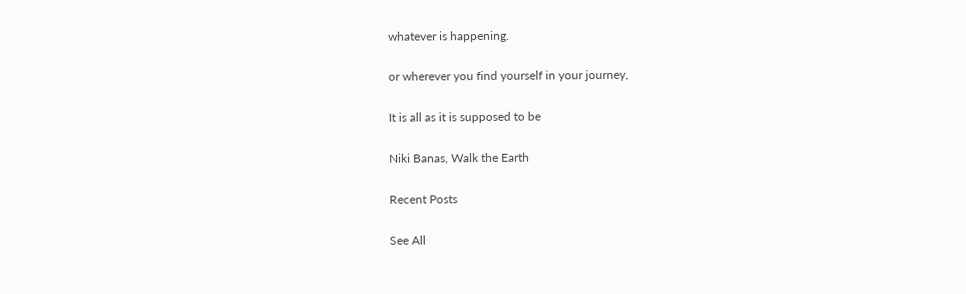whatever is happening.

or wherever you find yourself in your journey,

It is all as it is supposed to be

Niki Banas, Walk the Earth

Recent Posts

See All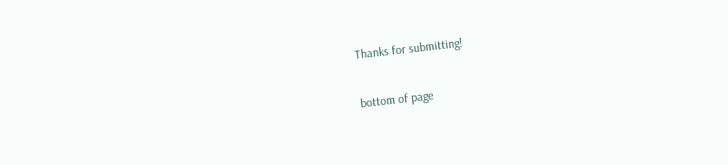Thanks for submitting!

bottom of page